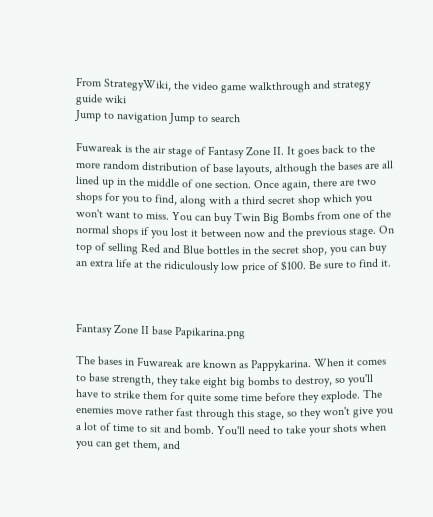From StrategyWiki, the video game walkthrough and strategy guide wiki
Jump to navigation Jump to search

Fuwareak is the air stage of Fantasy Zone II. It goes back to the more random distribution of base layouts, although the bases are all lined up in the middle of one section. Once again, there are two shops for you to find, along with a third secret shop which you won't want to miss. You can buy Twin Big Bombs from one of the normal shops if you lost it between now and the previous stage. On top of selling Red and Blue bottles in the secret shop, you can buy an extra life at the ridiculously low price of $100. Be sure to find it.



Fantasy Zone II base Papikarina.png

The bases in Fuwareak are known as Pappykarina. When it comes to base strength, they take eight big bombs to destroy, so you'll have to strike them for quite some time before they explode. The enemies move rather fast through this stage, so they won't give you a lot of time to sit and bomb. You'll need to take your shots when you can get them, and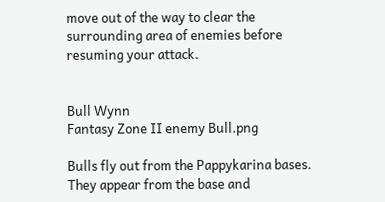move out of the way to clear the surrounding area of enemies before resuming your attack.


Bull Wynn
Fantasy Zone II enemy Bull.png

Bulls fly out from the Pappykarina bases. They appear from the base and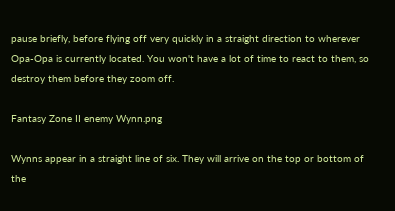pause briefly, before flying off very quickly in a straight direction to wherever Opa-Opa is currently located. You won't have a lot of time to react to them, so destroy them before they zoom off.

Fantasy Zone II enemy Wynn.png

Wynns appear in a straight line of six. They will arrive on the top or bottom of the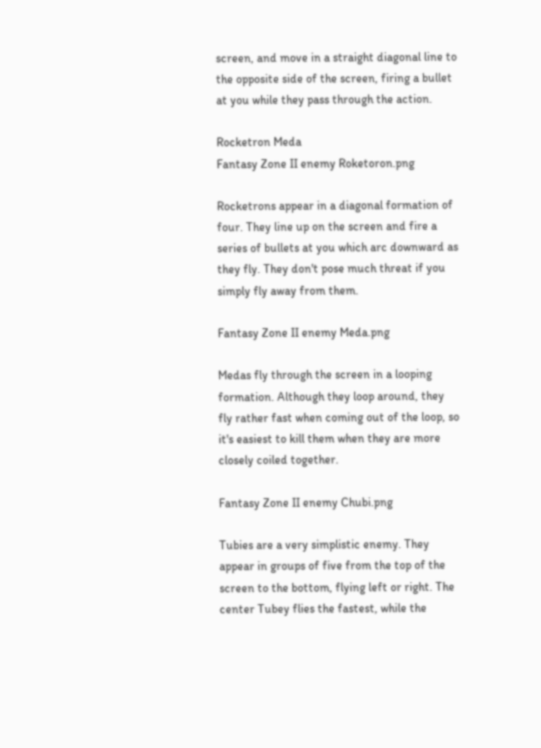screen, and move in a straight diagonal line to the opposite side of the screen, firing a bullet at you while they pass through the action.

Rocketron Meda
Fantasy Zone II enemy Roketoron.png

Rocketrons appear in a diagonal formation of four. They line up on the screen and fire a series of bullets at you which arc downward as they fly. They don't pose much threat if you simply fly away from them.

Fantasy Zone II enemy Meda.png

Medas fly through the screen in a looping formation. Although they loop around, they fly rather fast when coming out of the loop, so it's easiest to kill them when they are more closely coiled together.

Fantasy Zone II enemy Chubi.png

Tubies are a very simplistic enemy. They appear in groups of five from the top of the screen to the bottom, flying left or right. The center Tubey flies the fastest, while the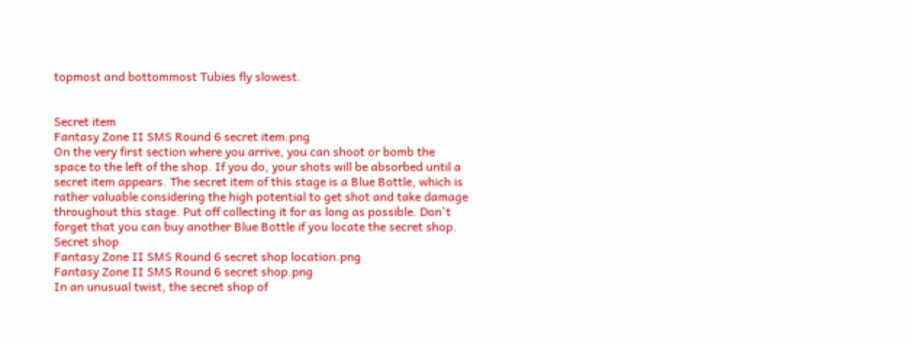topmost and bottommost Tubies fly slowest.


Secret item
Fantasy Zone II SMS Round 6 secret item.png
On the very first section where you arrive, you can shoot or bomb the space to the left of the shop. If you do, your shots will be absorbed until a secret item appears. The secret item of this stage is a Blue Bottle, which is rather valuable considering the high potential to get shot and take damage throughout this stage. Put off collecting it for as long as possible. Don't forget that you can buy another Blue Bottle if you locate the secret shop.
Secret shop
Fantasy Zone II SMS Round 6 secret shop location.png
Fantasy Zone II SMS Round 6 secret shop.png
In an unusual twist, the secret shop of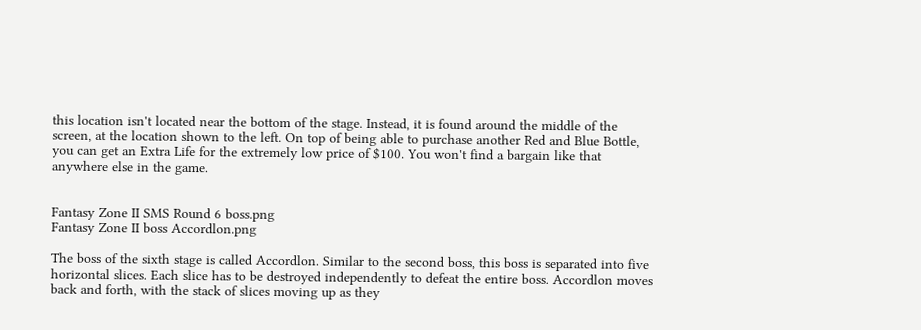this location isn't located near the bottom of the stage. Instead, it is found around the middle of the screen, at the location shown to the left. On top of being able to purchase another Red and Blue Bottle, you can get an Extra Life for the extremely low price of $100. You won't find a bargain like that anywhere else in the game.


Fantasy Zone II SMS Round 6 boss.png
Fantasy Zone II boss Accordlon.png

The boss of the sixth stage is called Accordlon. Similar to the second boss, this boss is separated into five horizontal slices. Each slice has to be destroyed independently to defeat the entire boss. Accordlon moves back and forth, with the stack of slices moving up as they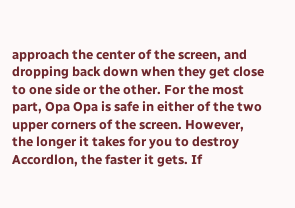approach the center of the screen, and dropping back down when they get close to one side or the other. For the most part, Opa Opa is safe in either of the two upper corners of the screen. However, the longer it takes for you to destroy Accordlon, the faster it gets. If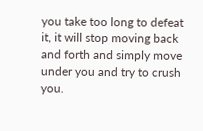you take too long to defeat it, it will stop moving back and forth and simply move under you and try to crush you.